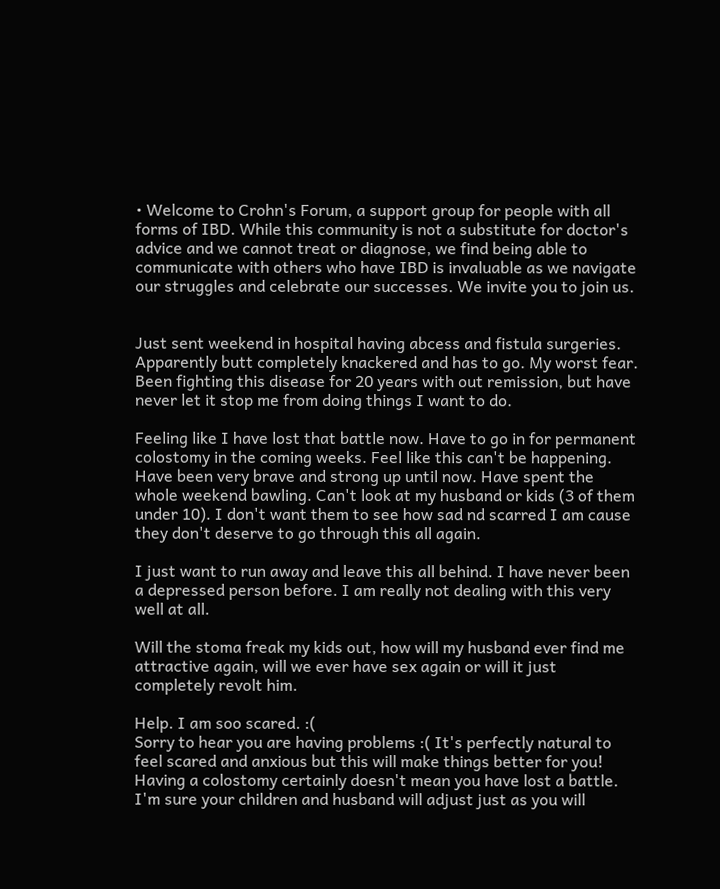• Welcome to Crohn's Forum, a support group for people with all forms of IBD. While this community is not a substitute for doctor's advice and we cannot treat or diagnose, we find being able to communicate with others who have IBD is invaluable as we navigate our struggles and celebrate our successes. We invite you to join us.


Just sent weekend in hospital having abcess and fistula surgeries. Apparently butt completely knackered and has to go. My worst fear. Been fighting this disease for 20 years with out remission, but have never let it stop me from doing things I want to do.

Feeling like I have lost that battle now. Have to go in for permanent colostomy in the coming weeks. Feel like this can't be happening. Have been very brave and strong up until now. Have spent the whole weekend bawling. Can't look at my husband or kids (3 of them under 10). I don't want them to see how sad nd scarred I am cause they don't deserve to go through this all again.

I just want to run away and leave this all behind. I have never been a depressed person before. I am really not dealing with this very well at all.

Will the stoma freak my kids out, how will my husband ever find me attractive again, will we ever have sex again or will it just completely revolt him.

Help. I am soo scared. :(
Sorry to hear you are having problems :( It's perfectly natural to feel scared and anxious but this will make things better for you! Having a colostomy certainly doesn't mean you have lost a battle. I'm sure your children and husband will adjust just as you will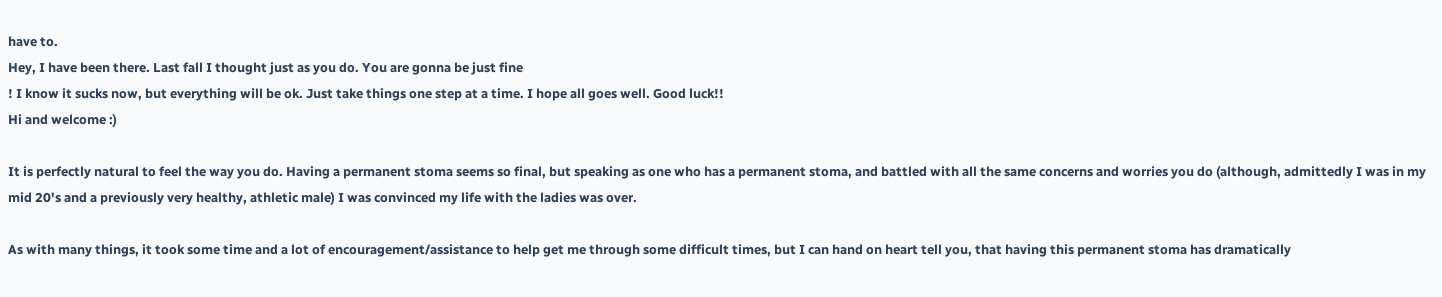have to.
Hey, I have been there. Last fall I thought just as you do. You are gonna be just fine
! I know it sucks now, but everything will be ok. Just take things one step at a time. I hope all goes well. Good luck!!
Hi and welcome :)

It is perfectly natural to feel the way you do. Having a permanent stoma seems so final, but speaking as one who has a permanent stoma, and battled with all the same concerns and worries you do (although, admittedly I was in my mid 20's and a previously very healthy, athletic male) I was convinced my life with the ladies was over.

As with many things, it took some time and a lot of encouragement/assistance to help get me through some difficult times, but I can hand on heart tell you, that having this permanent stoma has dramatically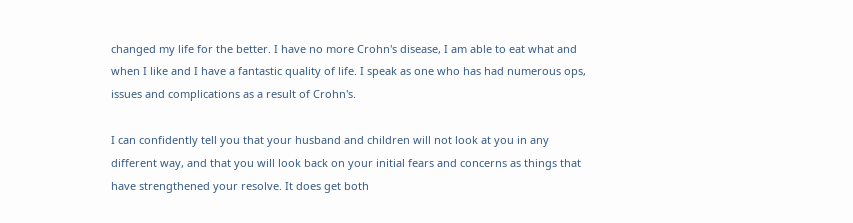changed my life for the better. I have no more Crohn's disease, I am able to eat what and when I like and I have a fantastic quality of life. I speak as one who has had numerous ops, issues and complications as a result of Crohn's.

I can confidently tell you that your husband and children will not look at you in any different way, and that you will look back on your initial fears and concerns as things that have strengthened your resolve. It does get both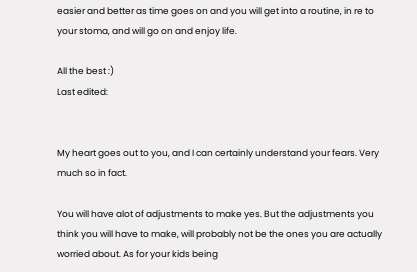easier and better as time goes on and you will get into a routine, in re to your stoma, and will go on and enjoy life.

All the best :)
Last edited:


My heart goes out to you, and I can certainly understand your fears. Very much so in fact.

You will have alot of adjustments to make yes. But the adjustments you think you will have to make, will probably not be the ones you are actually worried about. As for your kids being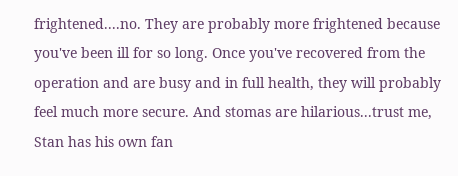frightened....no. They are probably more frightened because you've been ill for so long. Once you've recovered from the operation and are busy and in full health, they will probably feel much more secure. And stomas are hilarious...trust me, Stan has his own fan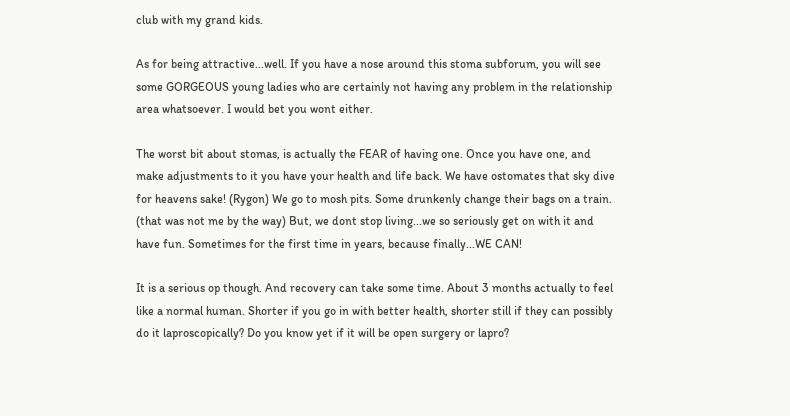club with my grand kids.

As for being attractive...well. If you have a nose around this stoma subforum, you will see some GORGEOUS young ladies who are certainly not having any problem in the relationship area whatsoever. I would bet you wont either.

The worst bit about stomas, is actually the FEAR of having one. Once you have one, and make adjustments to it you have your health and life back. We have ostomates that sky dive for heavens sake! (Rygon) We go to mosh pits. Some drunkenly change their bags on a train. (that was not me by the way) But, we dont stop living...we so seriously get on with it and have fun. Sometimes for the first time in years, because finally...WE CAN!

It is a serious op though. And recovery can take some time. About 3 months actually to feel like a normal human. Shorter if you go in with better health, shorter still if they can possibly do it laproscopically? Do you know yet if it will be open surgery or lapro?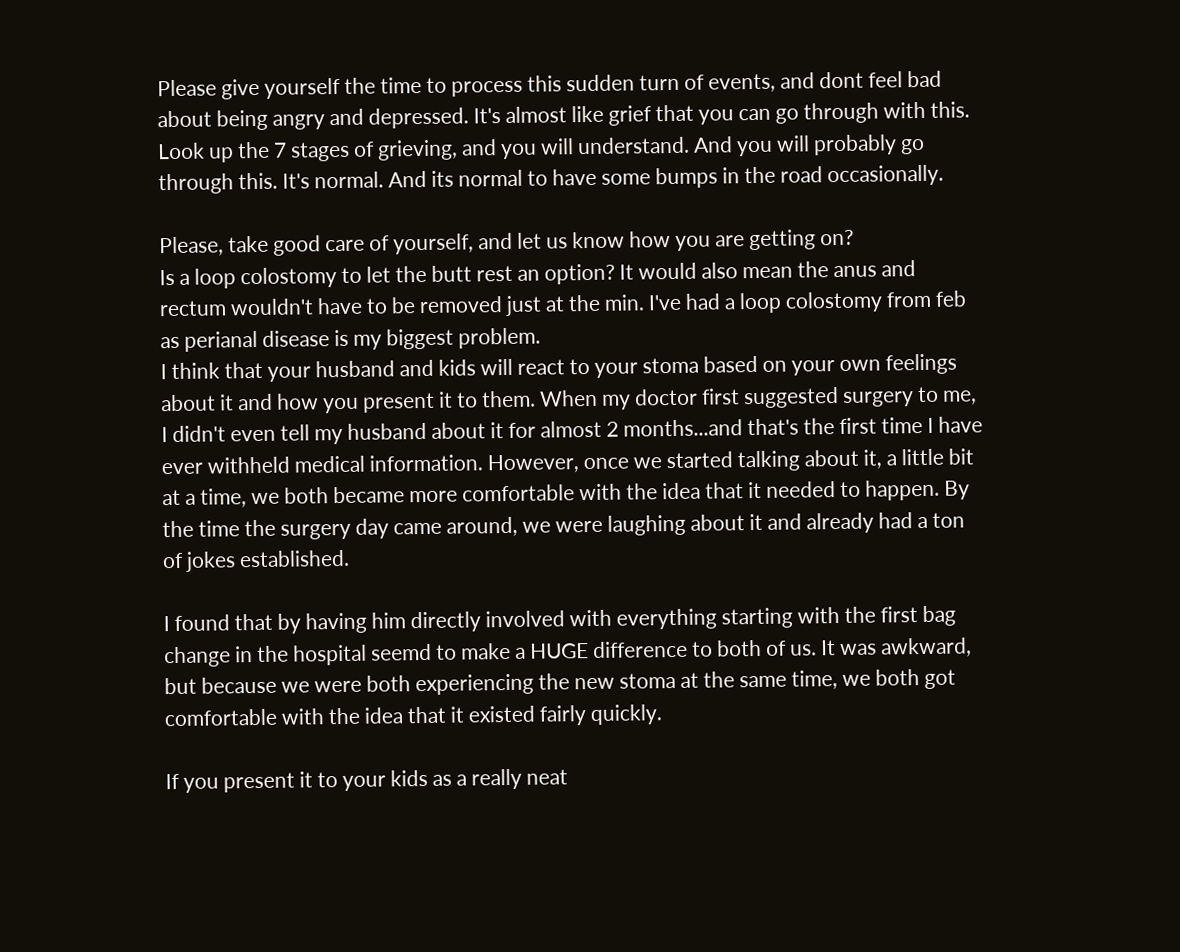Please give yourself the time to process this sudden turn of events, and dont feel bad about being angry and depressed. It's almost like grief that you can go through with this. Look up the 7 stages of grieving, and you will understand. And you will probably go through this. It's normal. And its normal to have some bumps in the road occasionally.

Please, take good care of yourself, and let us know how you are getting on?
Is a loop colostomy to let the butt rest an option? It would also mean the anus and rectum wouldn't have to be removed just at the min. I've had a loop colostomy from feb as perianal disease is my biggest problem.
I think that your husband and kids will react to your stoma based on your own feelings about it and how you present it to them. When my doctor first suggested surgery to me, I didn't even tell my husband about it for almost 2 months...and that's the first time I have ever withheld medical information. However, once we started talking about it, a little bit at a time, we both became more comfortable with the idea that it needed to happen. By the time the surgery day came around, we were laughing about it and already had a ton of jokes established.

I found that by having him directly involved with everything starting with the first bag change in the hospital seemd to make a HUGE difference to both of us. It was awkward, but because we were both experiencing the new stoma at the same time, we both got comfortable with the idea that it existed fairly quickly.

If you present it to your kids as a really neat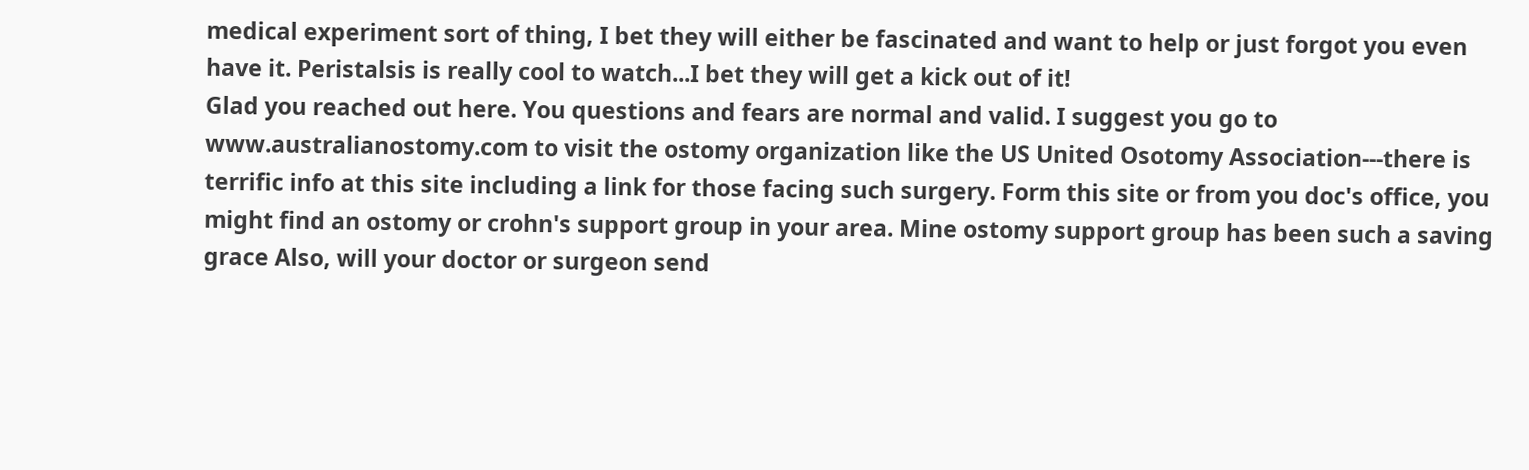medical experiment sort of thing, I bet they will either be fascinated and want to help or just forgot you even have it. Peristalsis is really cool to watch...I bet they will get a kick out of it!
Glad you reached out here. You questions and fears are normal and valid. I suggest you go to www.australianostomy.com to visit the ostomy organization like the US United Osotomy Association---there is terrific info at this site including a link for those facing such surgery. Form this site or from you doc's office, you might find an ostomy or crohn's support group in your area. Mine ostomy support group has been such a saving grace Also, will your doctor or surgeon send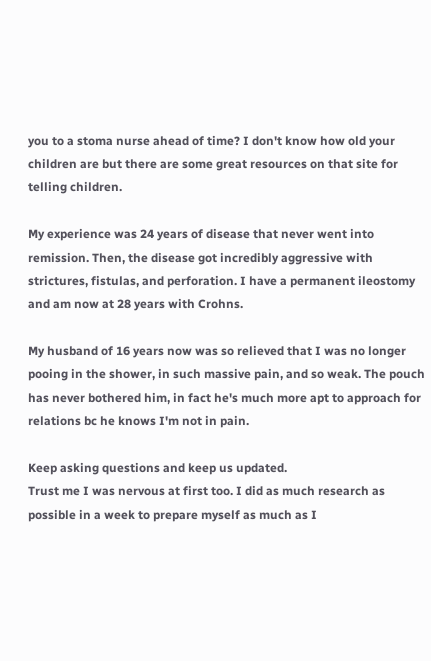you to a stoma nurse ahead of time? I don't know how old your children are but there are some great resources on that site for telling children.

My experience was 24 years of disease that never went into remission. Then, the disease got incredibly aggressive with strictures, fistulas, and perforation. I have a permanent ileostomy and am now at 28 years with Crohns.

My husband of 16 years now was so relieved that I was no longer pooing in the shower, in such massive pain, and so weak. The pouch has never bothered him, in fact he's much more apt to approach for relations bc he knows I'm not in pain.

Keep asking questions and keep us updated.
Trust me I was nervous at first too. I did as much research as possible in a week to prepare myself as much as I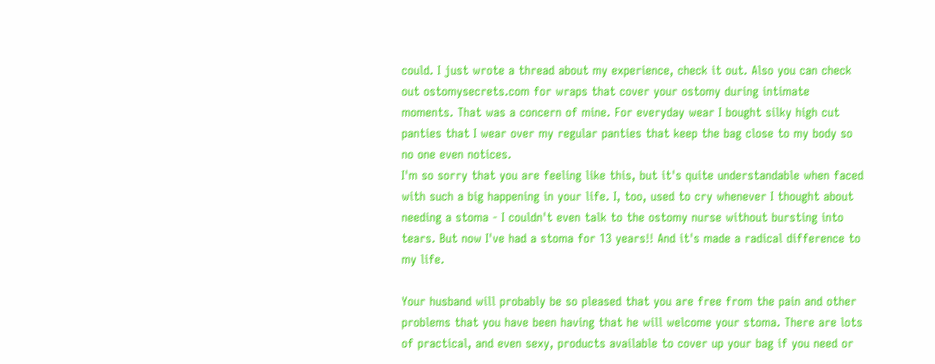could. I just wrote a thread about my experience, check it out. Also you can check out ostomysecrets.com for wraps that cover your ostomy during intimate moments. That was a concern of mine. For everyday wear I bought silky high cut panties that I wear over my regular panties that keep the bag close to my body so no one even notices.
I'm so sorry that you are feeling like this, but it's quite understandable when faced with such a big happening in your life. I, too, used to cry whenever I thought about needing a stoma - I couldn't even talk to the ostomy nurse without bursting into tears. But now I've had a stoma for 13 years!! And it's made a radical difference to my life.

Your husband will probably be so pleased that you are free from the pain and other problems that you have been having that he will welcome your stoma. There are lots of practical, and even sexy, products available to cover up your bag if you need or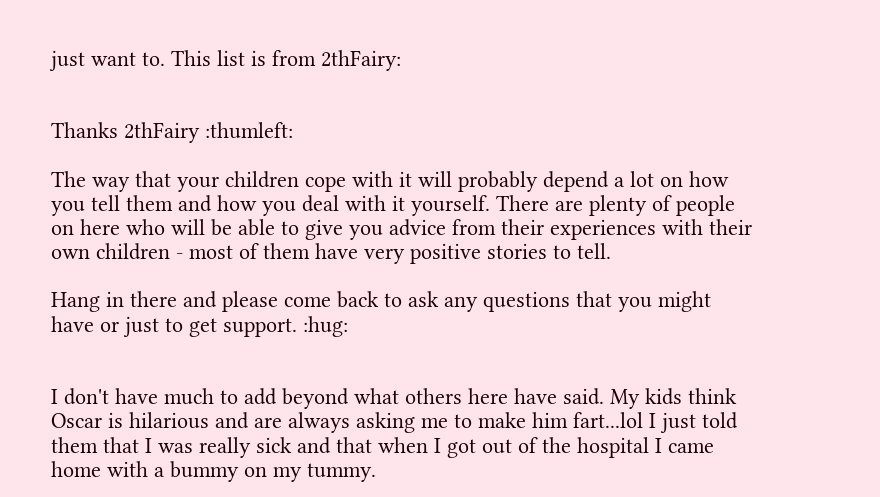just want to. This list is from 2thFairy:


Thanks 2thFairy :thumleft:

The way that your children cope with it will probably depend a lot on how you tell them and how you deal with it yourself. There are plenty of people on here who will be able to give you advice from their experiences with their own children - most of them have very positive stories to tell.

Hang in there and please come back to ask any questions that you might have or just to get support. :hug:


I don't have much to add beyond what others here have said. My kids think Oscar is hilarious and are always asking me to make him fart...lol I just told them that I was really sick and that when I got out of the hospital I came home with a bummy on my tummy.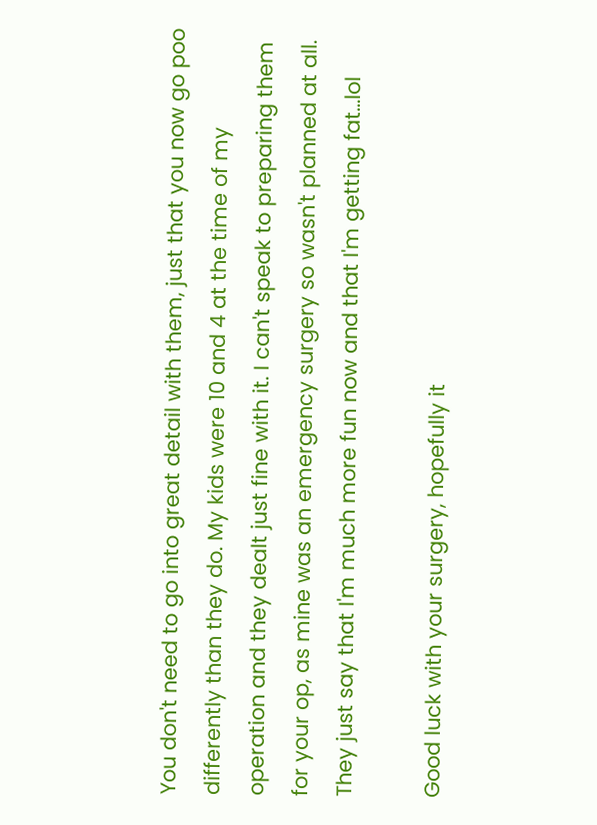You don't need to go into great detail with them, just that you now go poo differently than they do. My kids were 10 and 4 at the time of my operation and they dealt just fine with it. I can't speak to preparing them for your op, as mine was an emergency surgery so wasn't planned at all. They just say that I'm much more fun now and that I'm getting fat...lol

Good luck with your surgery, hopefully it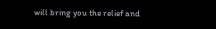will bring you the relief and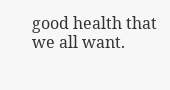good health that we all want.